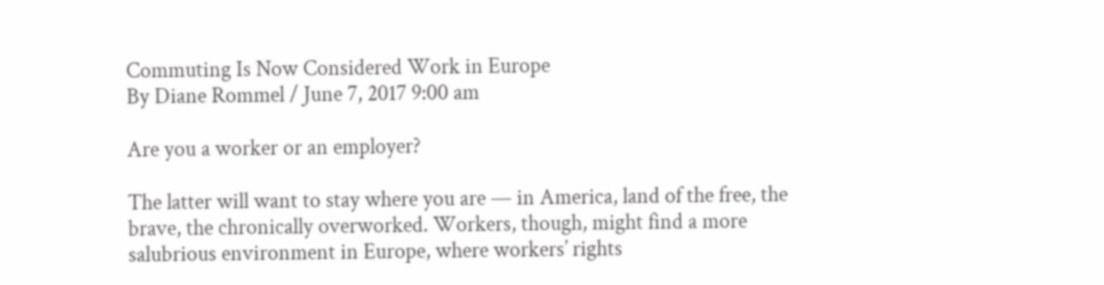Commuting Is Now Considered Work in Europe
By Diane Rommel / June 7, 2017 9:00 am

Are you a worker or an employer?

The latter will want to stay where you are — in America, land of the free, the brave, the chronically overworked. Workers, though, might find a more salubrious environment in Europe, where workers’ rights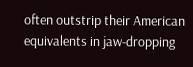often outstrip their American equivalents in jaw-dropping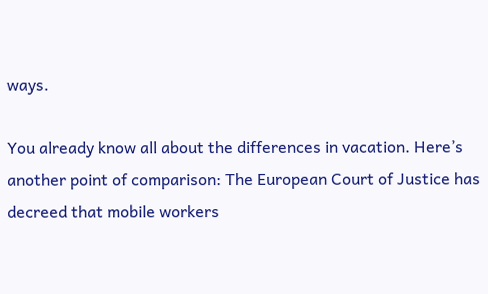ways.

You already know all about the differences in vacation. Here’s another point of comparison: The European Court of Justice has decreed that mobile workers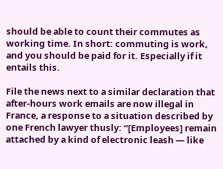should be able to count their commutes as working time. In short: commuting is work, and you should be paid for it. Especially if it entails this.

File the news next to a similar declaration that after-hours work emails are now illegal in France, a response to a situation described by one French lawyer thusly: “[Employees] remain attached by a kind of electronic leash — like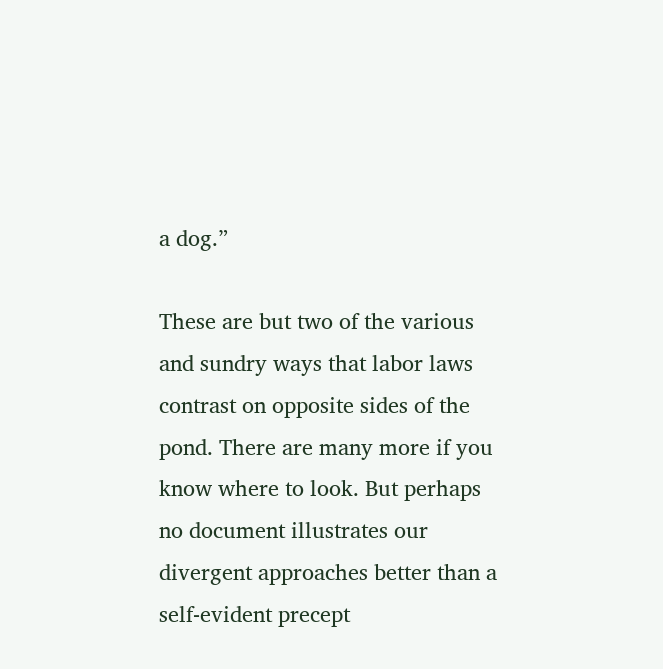a dog.”

These are but two of the various and sundry ways that labor laws contrast on opposite sides of the pond. There are many more if you know where to look. But perhaps no document illustrates our divergent approaches better than a self-evident precept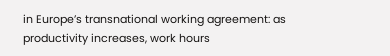in Europe’s transnational working agreement: as productivity increases, work hours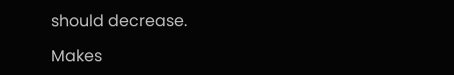should decrease.

Makes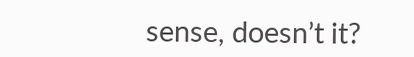sense, doesn’t it?